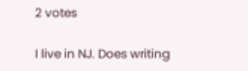2 votes

I live in NJ. Does writing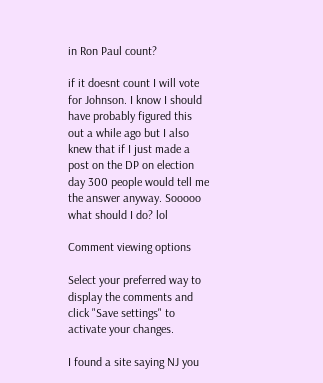in Ron Paul count?

if it doesnt count I will vote for Johnson. I know I should have probably figured this out a while ago but I also knew that if I just made a post on the DP on election day 300 people would tell me the answer anyway. Sooooo what should I do? lol

Comment viewing options

Select your preferred way to display the comments and click "Save settings" to activate your changes.

I found a site saying NJ you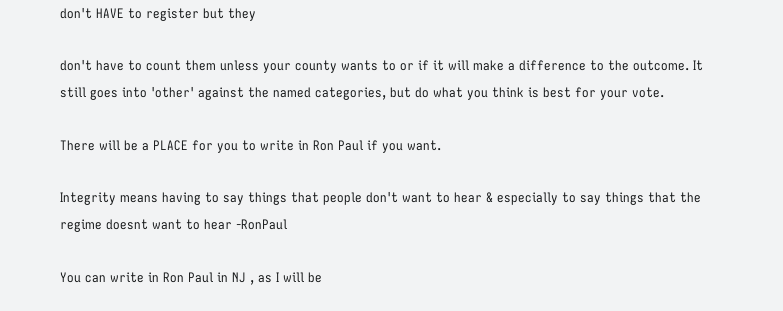don't HAVE to register but they

don't have to count them unless your county wants to or if it will make a difference to the outcome. It still goes into 'other' against the named categories, but do what you think is best for your vote.

There will be a PLACE for you to write in Ron Paul if you want.

Integrity means having to say things that people don't want to hear & especially to say things that the regime doesnt want to hear -RonPaul

You can write in Ron Paul in NJ , as I will be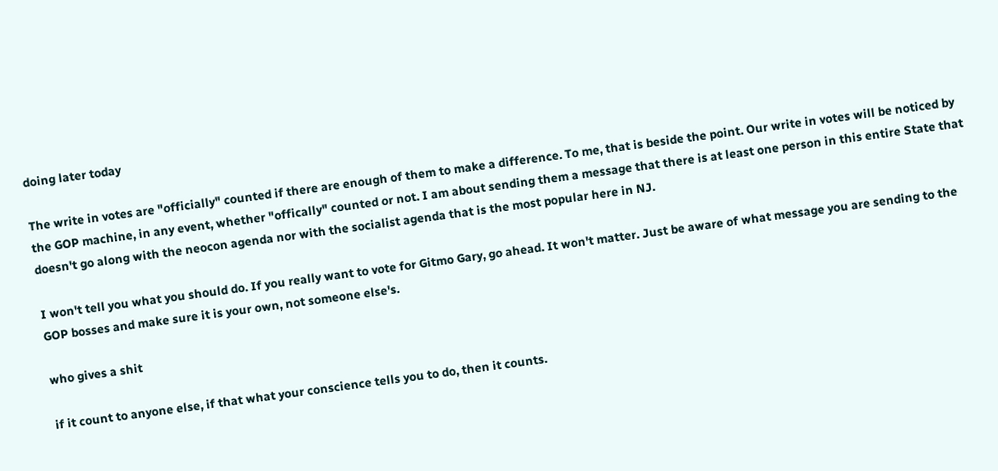doing later today

The write in votes are "officially" counted if there are enough of them to make a difference. To me, that is beside the point. Our write in votes will be noticed by the GOP machine, in any event, whether "offically" counted or not. I am about sending them a message that there is at least one person in this entire State that doesn't go along with the neocon agenda nor with the socialist agenda that is the most popular here in NJ.

I won't tell you what you should do. If you really want to vote for Gitmo Gary, go ahead. It won't matter. Just be aware of what message you are sending to the GOP bosses and make sure it is your own, not someone else's.

who gives a shit

if it count to anyone else, if that what your conscience tells you to do, then it counts.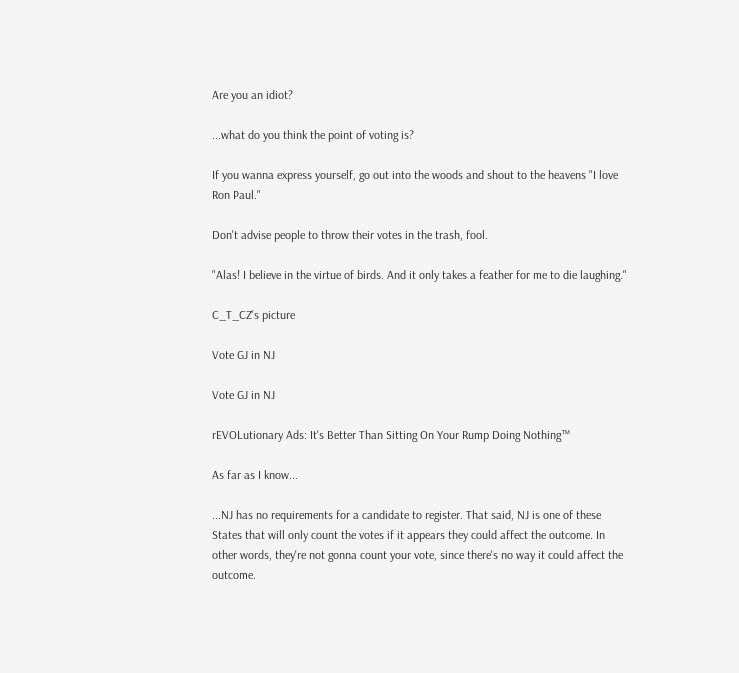Are you an idiot?

...what do you think the point of voting is?

If you wanna express yourself, go out into the woods and shout to the heavens "I love Ron Paul."

Don't advise people to throw their votes in the trash, fool.

"Alas! I believe in the virtue of birds. And it only takes a feather for me to die laughing."

C_T_CZ's picture

Vote GJ in NJ

Vote GJ in NJ

rEVOLutionary Ads: It's Better Than Sitting On Your Rump Doing Nothing™

As far as I know...

...NJ has no requirements for a candidate to register. That said, NJ is one of these States that will only count the votes if it appears they could affect the outcome. In other words, they're not gonna count your vote, since there's no way it could affect the outcome.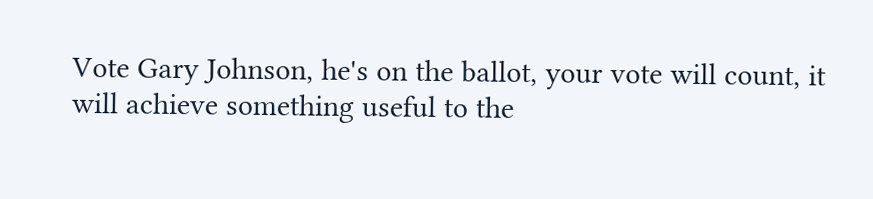Vote Gary Johnson, he's on the ballot, your vote will count, it will achieve something useful to the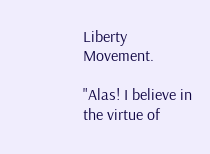Liberty Movement.

"Alas! I believe in the virtue of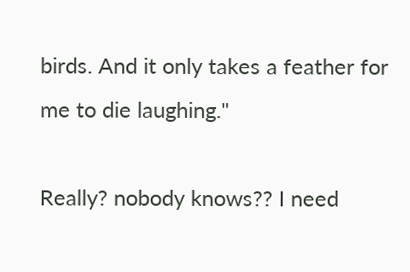birds. And it only takes a feather for me to die laughing."

Really? nobody knows?? I need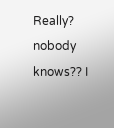Really? nobody knows?? I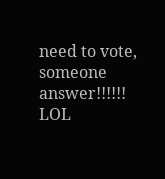need to vote, someone answer!!!!!! LOL